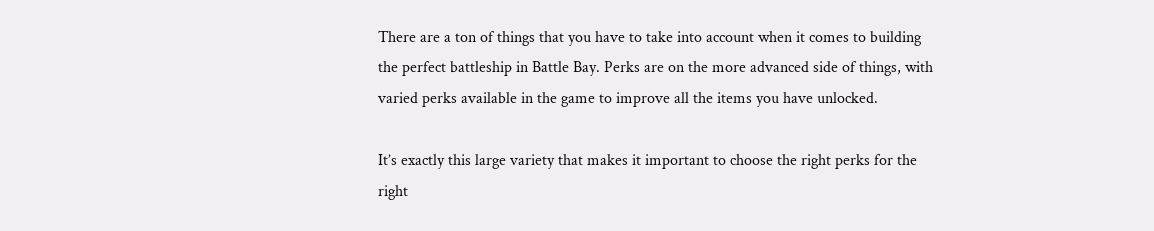There are a ton of things that you have to take into account when it comes to building the perfect battleship in Battle Bay. Perks are on the more advanced side of things, with varied perks available in the game to improve all the items you have unlocked.

It’s exactly this large variety that makes it important to choose the right perks for the right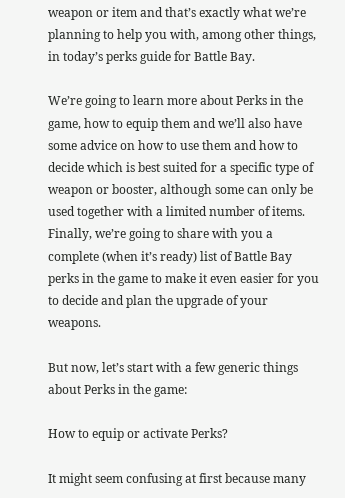weapon or item and that’s exactly what we’re planning to help you with, among other things, in today’s perks guide for Battle Bay.

We’re going to learn more about Perks in the game, how to equip them and we’ll also have some advice on how to use them and how to decide which is best suited for a specific type of weapon or booster, although some can only be used together with a limited number of items. Finally, we’re going to share with you a complete (when it’s ready) list of Battle Bay perks in the game to make it even easier for you to decide and plan the upgrade of your weapons.

But now, let’s start with a few generic things about Perks in the game:

How to equip or activate Perks?

It might seem confusing at first because many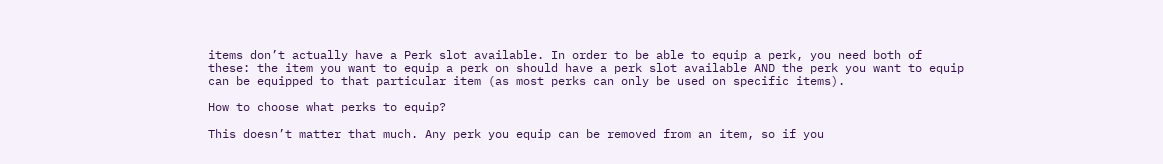items don’t actually have a Perk slot available. In order to be able to equip a perk, you need both of these: the item you want to equip a perk on should have a perk slot available AND the perk you want to equip can be equipped to that particular item (as most perks can only be used on specific items).

How to choose what perks to equip?

This doesn’t matter that much. Any perk you equip can be removed from an item, so if you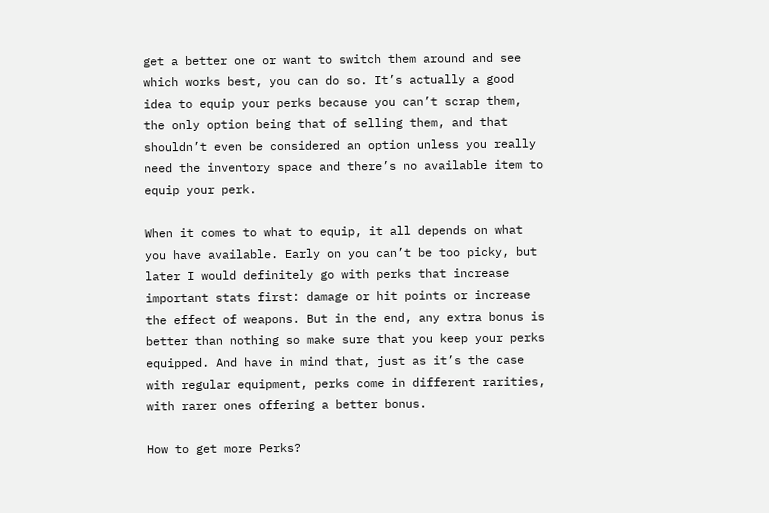get a better one or want to switch them around and see which works best, you can do so. It’s actually a good idea to equip your perks because you can’t scrap them, the only option being that of selling them, and that shouldn’t even be considered an option unless you really need the inventory space and there’s no available item to equip your perk.

When it comes to what to equip, it all depends on what you have available. Early on you can’t be too picky, but later I would definitely go with perks that increase important stats first: damage or hit points or increase the effect of weapons. But in the end, any extra bonus is better than nothing so make sure that you keep your perks equipped. And have in mind that, just as it’s the case with regular equipment, perks come in different rarities, with rarer ones offering a better bonus.

How to get more Perks?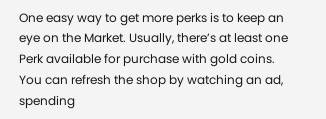One easy way to get more perks is to keep an eye on the Market. Usually, there’s at least one Perk available for purchase with gold coins. You can refresh the shop by watching an ad, spending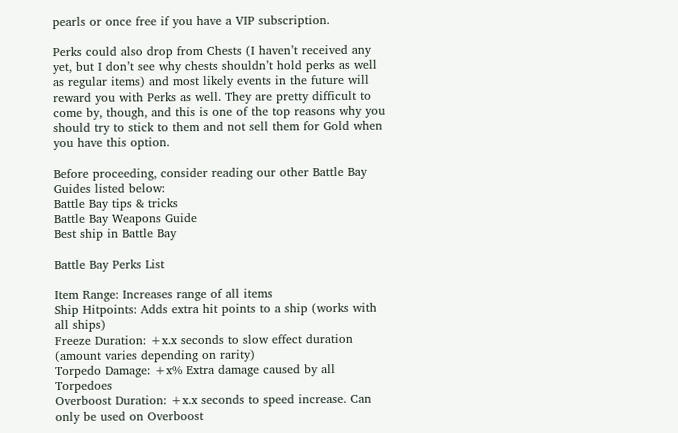pearls or once free if you have a VIP subscription.

Perks could also drop from Chests (I haven’t received any yet, but I don’t see why chests shouldn’t hold perks as well as regular items) and most likely events in the future will reward you with Perks as well. They are pretty difficult to come by, though, and this is one of the top reasons why you should try to stick to them and not sell them for Gold when you have this option.

Before proceeding, consider reading our other Battle Bay Guides listed below:
Battle Bay tips & tricks
Battle Bay Weapons Guide
Best ship in Battle Bay

Battle Bay Perks List

Item Range: Increases range of all items
Ship Hitpoints: Adds extra hit points to a ship (works with all ships)
Freeze Duration: +x.x seconds to slow effect duration (amount varies depending on rarity)
Torpedo Damage: +x% Extra damage caused by all Torpedoes
Overboost Duration: +x.x seconds to speed increase. Can only be used on Overboost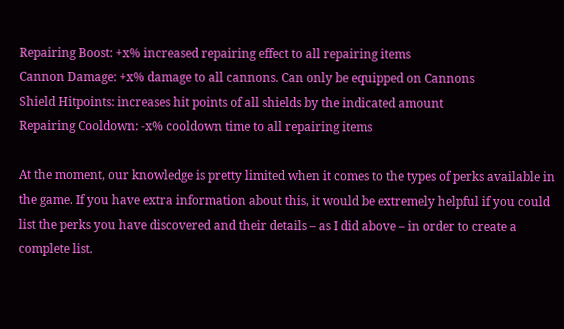Repairing Boost: +x% increased repairing effect to all repairing items
Cannon Damage: +x% damage to all cannons. Can only be equipped on Cannons
Shield Hitpoints: increases hit points of all shields by the indicated amount
Repairing Cooldown: -x% cooldown time to all repairing items

At the moment, our knowledge is pretty limited when it comes to the types of perks available in the game. If you have extra information about this, it would be extremely helpful if you could list the perks you have discovered and their details – as I did above – in order to create a complete list.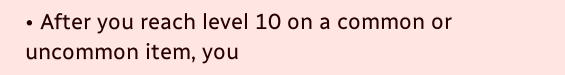• After you reach level 10 on a common or uncommon item, you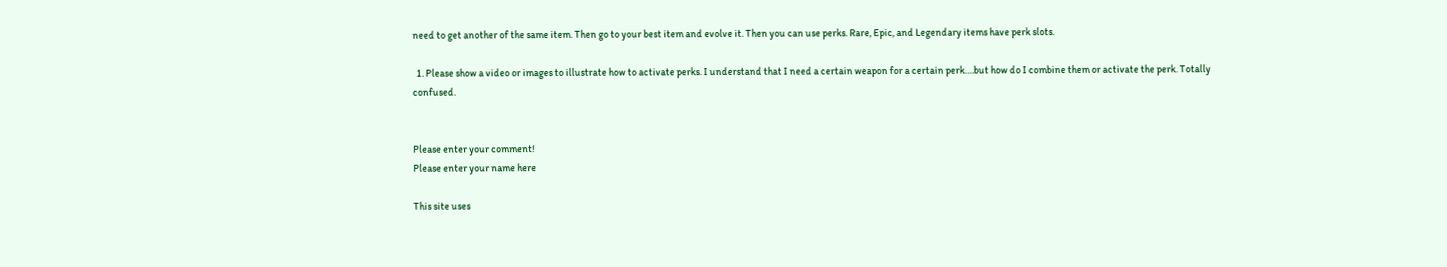need to get another of the same item. Then go to your best item and evolve it. Then you can use perks. Rare, Epic, and Legendary items have perk slots.

  1. Please show a video or images to illustrate how to activate perks. I understand that I need a certain weapon for a certain perk….but how do I combine them or activate the perk. Totally confused.


Please enter your comment!
Please enter your name here

This site uses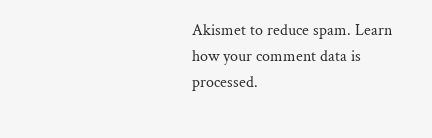Akismet to reduce spam. Learn how your comment data is processed.